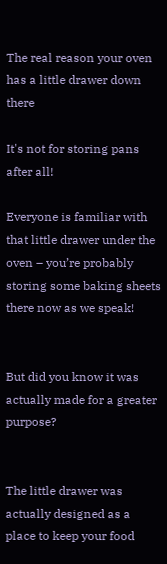The real reason your oven has a little drawer down there

It's not for storing pans after all!

Everyone is familiar with that little drawer under the oven – you’re probably storing some baking sheets there now as we speak!


But did you know it was actually made for a greater purpose?


The little drawer was actually designed as a place to keep your food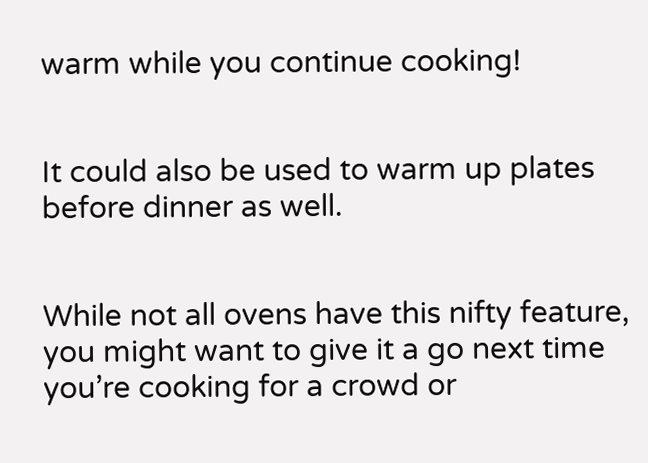warm while you continue cooking!


It could also be used to warm up plates before dinner as well.


While not all ovens have this nifty feature, you might want to give it a go next time you’re cooking for a crowd or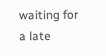waiting for a late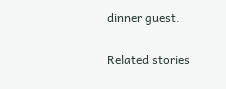dinner guest.

Related stories